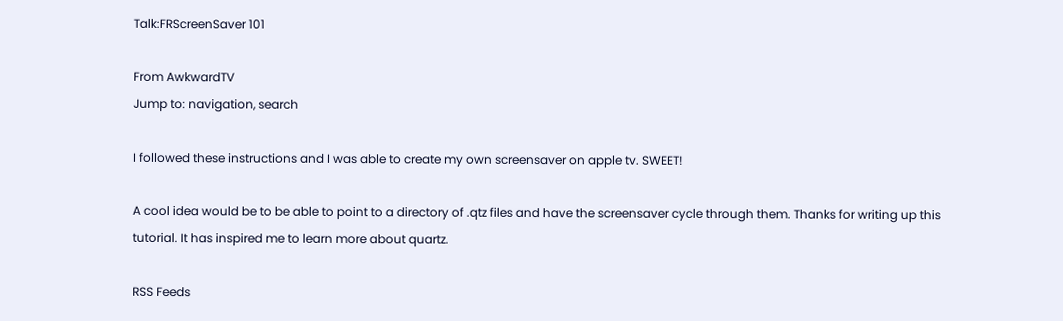Talk:FRScreenSaver 101

From AwkwardTV
Jump to: navigation, search

I followed these instructions and I was able to create my own screensaver on apple tv. SWEET!

A cool idea would be to be able to point to a directory of .qtz files and have the screensaver cycle through them. Thanks for writing up this tutorial. It has inspired me to learn more about quartz.

RSS Feeds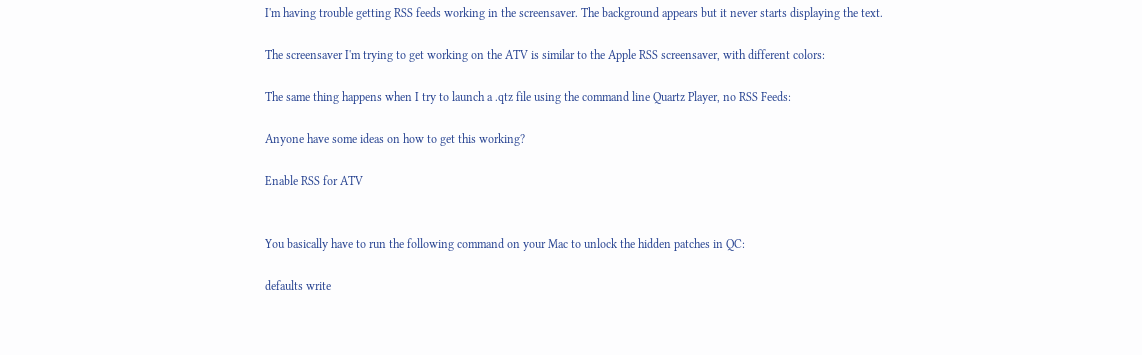I'm having trouble getting RSS feeds working in the screensaver. The background appears but it never starts displaying the text.

The screensaver I'm trying to get working on the ATV is similar to the Apple RSS screensaver, with different colors:

The same thing happens when I try to launch a .qtz file using the command line Quartz Player, no RSS Feeds:

Anyone have some ideas on how to get this working?

Enable RSS for ATV


You basically have to run the following command on your Mac to unlock the hidden patches in QC:

defaults write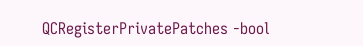QCRegisterPrivatePatches -bool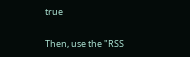true

Then, use the "RSS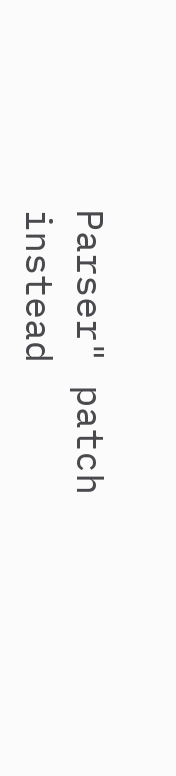Parser" patch instead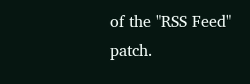of the "RSS Feed" patch.